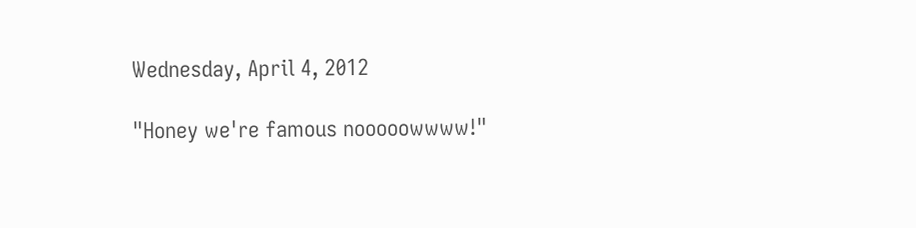Wednesday, April 4, 2012

"Honey we're famous nooooowwww!"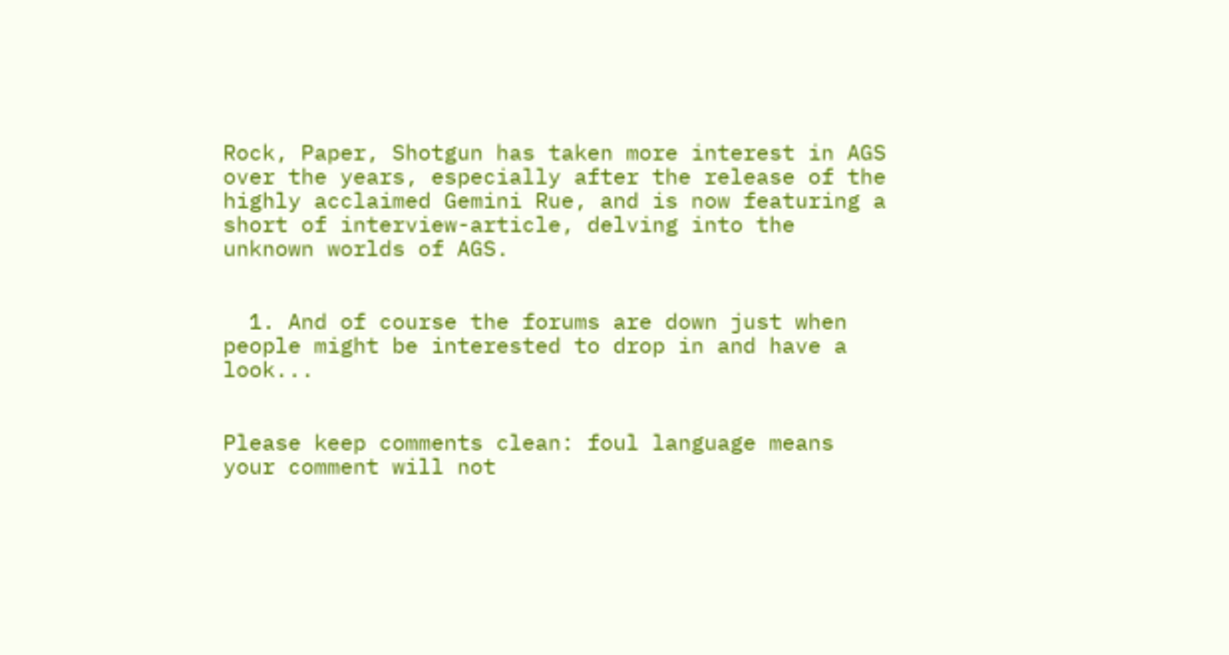Rock, Paper, Shotgun has taken more interest in AGS over the years, especially after the release of the highly acclaimed Gemini Rue, and is now featuring a short of interview-article, delving into the unknown worlds of AGS.


  1. And of course the forums are down just when people might be interested to drop in and have a look...


Please keep comments clean: foul language means your comment will not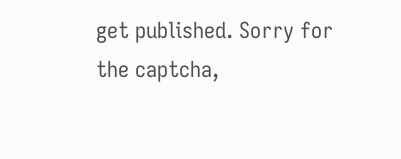get published. Sorry for the captcha,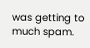was getting to much spam.